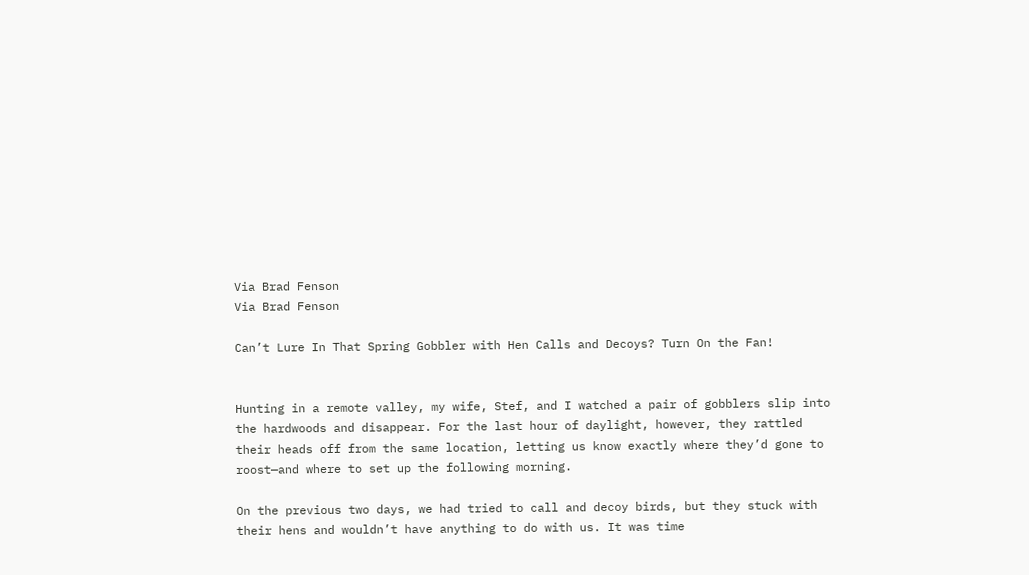Via Brad Fenson
Via Brad Fenson

Can’t Lure In That Spring Gobbler with Hen Calls and Decoys? Turn On the Fan!


Hunting in a remote valley, my wife, Stef, and I watched a pair of gobblers slip into the hardwoods and disappear. For the last hour of daylight, however, they rattled their heads off from the same location, letting us know exactly where they’d gone to roost—and where to set up the following morning.

On the previous two days, we had tried to call and decoy birds, but they stuck with their hens and wouldn’t have anything to do with us. It was time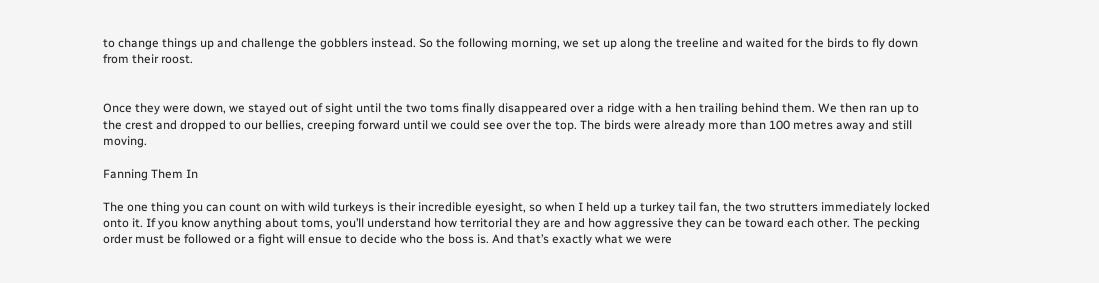to change things up and challenge the gobblers instead. So the following morning, we set up along the treeline and waited for the birds to fly down from their roost.


Once they were down, we stayed out of sight until the two toms finally disappeared over a ridge with a hen trailing behind them. We then ran up to the crest and dropped to our bellies, creeping forward until we could see over the top. The birds were already more than 100 metres away and still moving.

Fanning Them In

The one thing you can count on with wild turkeys is their incredible eyesight, so when I held up a turkey tail fan, the two strutters immediately locked onto it. If you know anything about toms, you’ll understand how territorial they are and how aggressive they can be toward each other. The pecking order must be followed or a fight will ensue to decide who the boss is. And that’s exactly what we were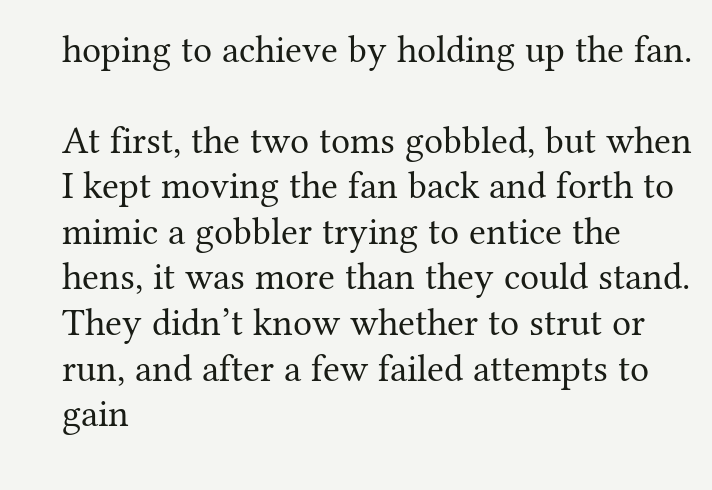hoping to achieve by holding up the fan.

At first, the two toms gobbled, but when I kept moving the fan back and forth to mimic a gobbler trying to entice the hens, it was more than they could stand. They didn’t know whether to strut or run, and after a few failed attempts to gain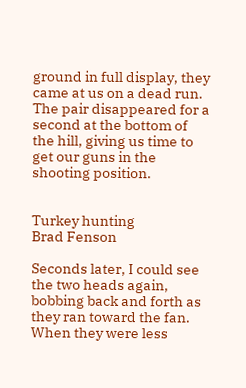ground in full display, they came at us on a dead run. The pair disappeared for a second at the bottom of the hill, giving us time to get our guns in the shooting position.


Turkey hunting
Brad Fenson

Seconds later, I could see the two heads again, bobbing back and forth as they ran toward the fan. When they were less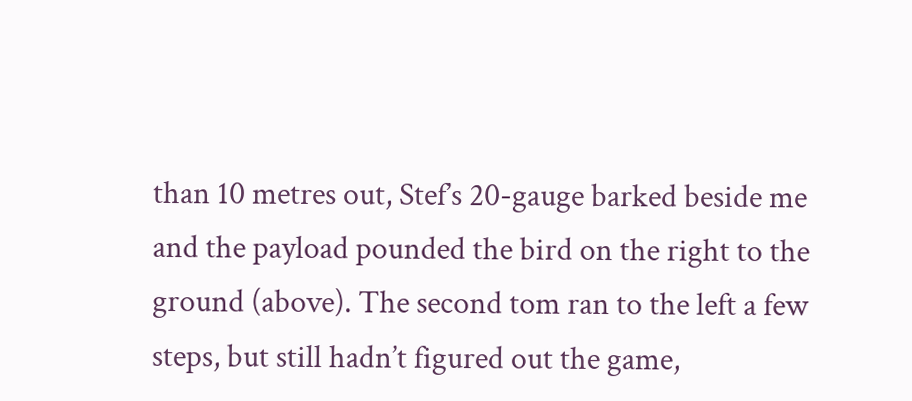than 10 metres out, Stef’s 20-gauge barked beside me and the payload pounded the bird on the right to the ground (above). The second tom ran to the left a few steps, but still hadn’t figured out the game,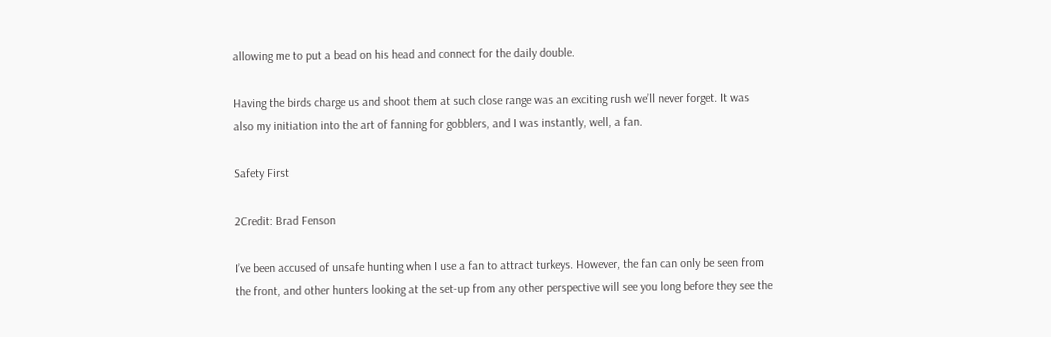allowing me to put a bead on his head and connect for the daily double.

Having the birds charge us and shoot them at such close range was an exciting rush we’ll never forget. It was also my initiation into the art of fanning for gobblers, and I was instantly, well, a fan.

Safety First

2Credit: Brad Fenson

I’ve been accused of unsafe hunting when I use a fan to attract turkeys. However, the fan can only be seen from the front, and other hunters looking at the set-up from any other perspective will see you long before they see the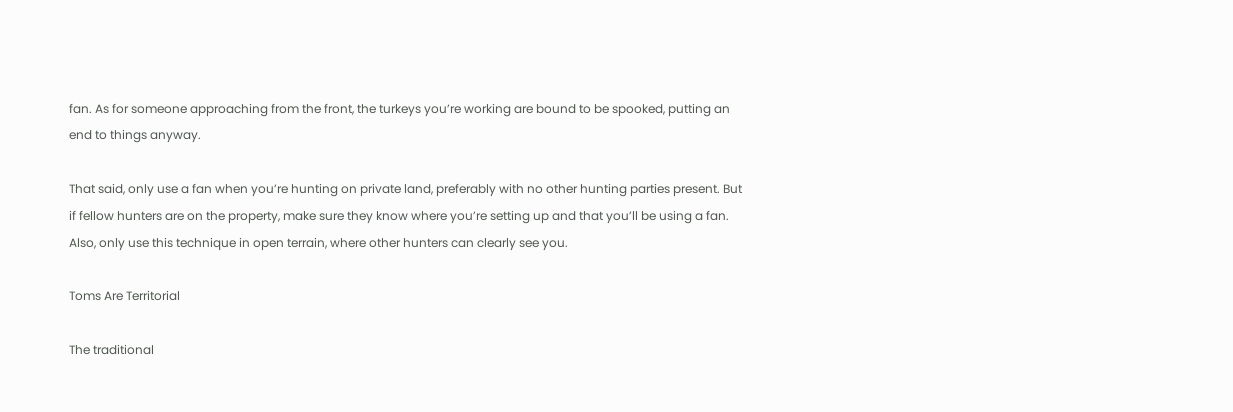fan. As for someone approaching from the front, the turkeys you’re working are bound to be spooked, putting an end to things anyway.

That said, only use a fan when you’re hunting on private land, preferably with no other hunting parties present. But if fellow hunters are on the property, make sure they know where you’re setting up and that you’ll be using a fan. Also, only use this technique in open terrain, where other hunters can clearly see you.

Toms Are Territorial

The traditional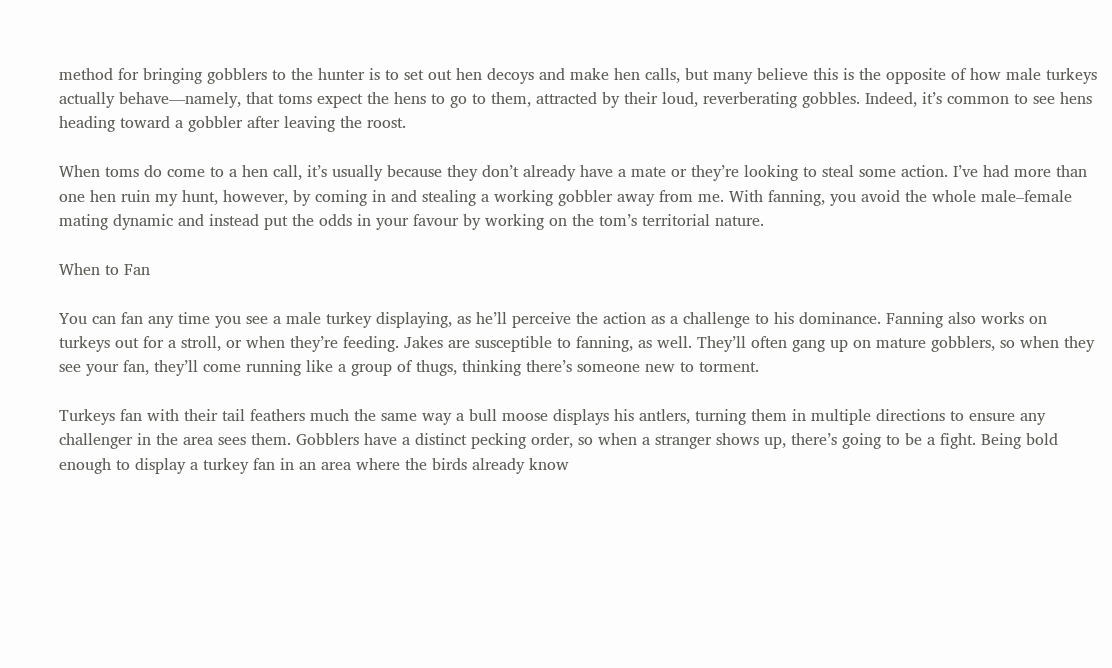method for bringing gobblers to the hunter is to set out hen decoys and make hen calls, but many believe this is the opposite of how male turkeys actually behave—namely, that toms expect the hens to go to them, attracted by their loud, reverberating gobbles. Indeed, it’s common to see hens heading toward a gobbler after leaving the roost.

When toms do come to a hen call, it’s usually because they don’t already have a mate or they’re looking to steal some action. I’ve had more than one hen ruin my hunt, however, by coming in and stealing a working gobbler away from me. With fanning, you avoid the whole male–female mating dynamic and instead put the odds in your favour by working on the tom’s territorial nature.

When to Fan

You can fan any time you see a male turkey displaying, as he’ll perceive the action as a challenge to his dominance. Fanning also works on turkeys out for a stroll, or when they’re feeding. Jakes are susceptible to fanning, as well. They’ll often gang up on mature gobblers, so when they see your fan, they’ll come running like a group of thugs, thinking there’s someone new to torment.

Turkeys fan with their tail feathers much the same way a bull moose displays his antlers, turning them in multiple directions to ensure any challenger in the area sees them. Gobblers have a distinct pecking order, so when a stranger shows up, there’s going to be a fight. Being bold enough to display a turkey fan in an area where the birds already know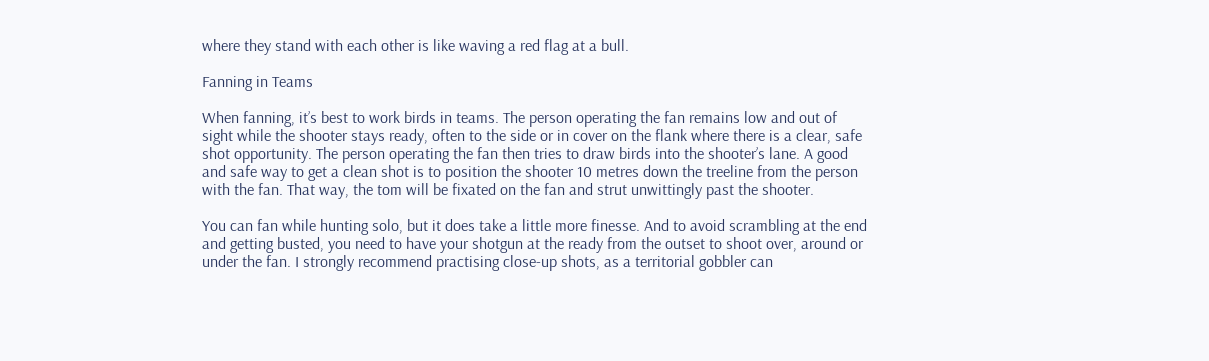where they stand with each other is like waving a red flag at a bull.

Fanning in Teams

When fanning, it’s best to work birds in teams. The person operating the fan remains low and out of sight while the shooter stays ready, often to the side or in cover on the flank where there is a clear, safe shot opportunity. The person operating the fan then tries to draw birds into the shooter’s lane. A good and safe way to get a clean shot is to position the shooter 10 metres down the treeline from the person with the fan. That way, the tom will be fixated on the fan and strut unwittingly past the shooter.

You can fan while hunting solo, but it does take a little more finesse. And to avoid scrambling at the end and getting busted, you need to have your shotgun at the ready from the outset to shoot over, around or under the fan. I strongly recommend practising close-up shots, as a territorial gobbler can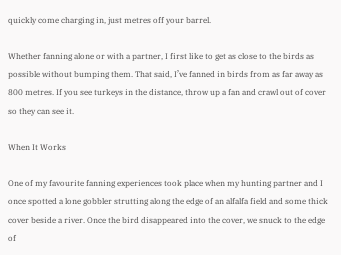quickly come charging in, just metres off your barrel.

Whether fanning alone or with a partner, I first like to get as close to the birds as possible without bumping them. That said, I’ve fanned in birds from as far away as 800 metres. If you see turkeys in the distance, throw up a fan and crawl out of cover so they can see it.

When It Works

One of my favourite fanning experiences took place when my hunting partner and I once spotted a lone gobbler strutting along the edge of an alfalfa field and some thick cover beside a river. Once the bird disappeared into the cover, we snuck to the edge of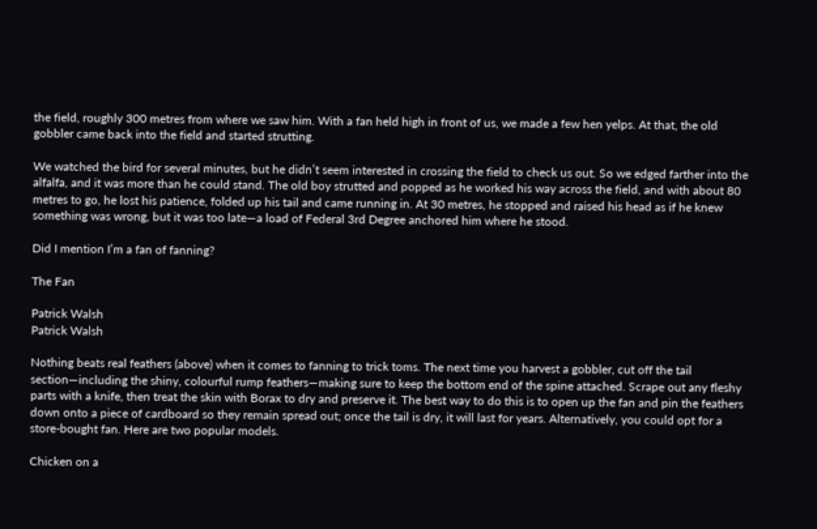the field, roughly 300 metres from where we saw him. With a fan held high in front of us, we made a few hen yelps. At that, the old gobbler came back into the field and started strutting.

We watched the bird for several minutes, but he didn’t seem interested in crossing the field to check us out. So we edged farther into the alfalfa, and it was more than he could stand. The old boy strutted and popped as he worked his way across the field, and with about 80 metres to go, he lost his patience, folded up his tail and came running in. At 30 metres, he stopped and raised his head as if he knew something was wrong, but it was too late—a load of Federal 3rd Degree anchored him where he stood.

Did I mention I’m a fan of fanning?

The Fan

Patrick Walsh
Patrick Walsh

Nothing beats real feathers (above) when it comes to fanning to trick toms. The next time you harvest a gobbler, cut off the tail section—including the shiny, colourful rump feathers—making sure to keep the bottom end of the spine attached. Scrape out any fleshy parts with a knife, then treat the skin with Borax to dry and preserve it. The best way to do this is to open up the fan and pin the feathers down onto a piece of cardboard so they remain spread out; once the tail is dry, it will last for years. Alternatively, you could opt for a store-bought fan. Here are two popular models.

Chicken on a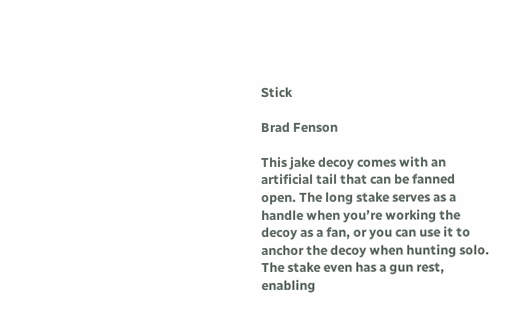Stick

Brad Fenson

This jake decoy comes with an artificial tail that can be fanned open. The long stake serves as a handle when you’re working the decoy as a fan, or you can use it to anchor the decoy when hunting solo. The stake even has a gun rest, enabling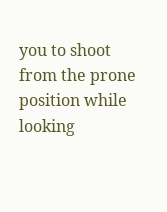you to shoot from the prone position while looking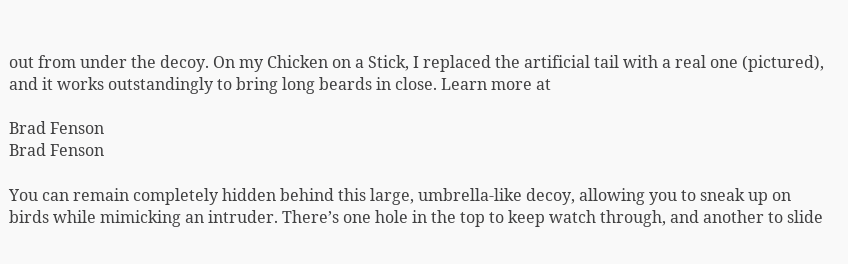out from under the decoy. On my Chicken on a Stick, I replaced the artificial tail with a real one (pictured), and it works outstandingly to bring long beards in close. Learn more at

Brad Fenson
Brad Fenson

You can remain completely hidden behind this large, umbrella-like decoy, allowing you to sneak up on birds while mimicking an intruder. There’s one hole in the top to keep watch through, and another to slide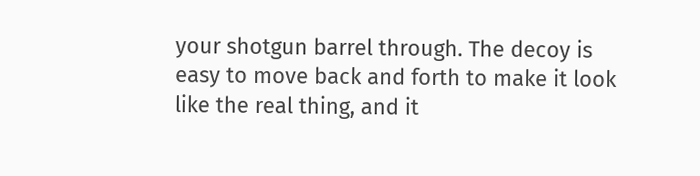your shotgun barrel through. The decoy is easy to move back and forth to make it look like the real thing, and it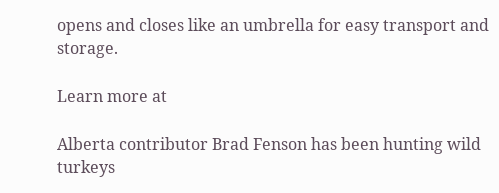opens and closes like an umbrella for easy transport and storage.

Learn more at

Alberta contributor Brad Fenson has been hunting wild turkeys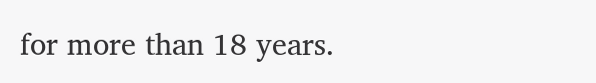for more than 18 years.